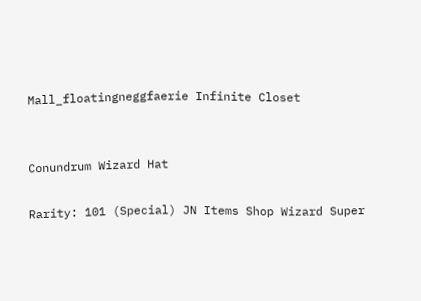Mall_floatingneggfaerie Infinite Closet


Conundrum Wizard Hat

Rarity: 101 (Special) JN Items Shop Wizard Super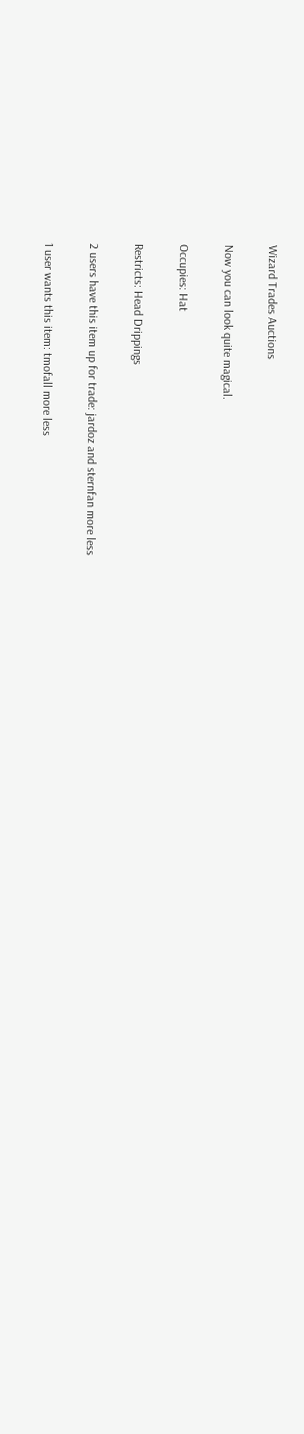Wizard Trades Auctions

Now you can look quite magical.

Occupies: Hat

Restricts: Head Drippings

2 users have this item up for trade: jardoz and sternfan more less

1 user wants this item: tmofall more less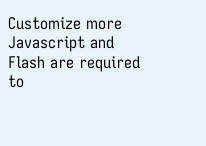Customize more
Javascript and Flash are required to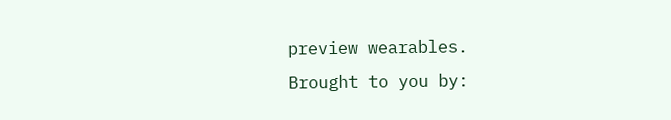preview wearables.
Brought to you by: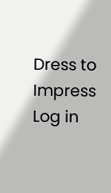Dress to Impress
Log in